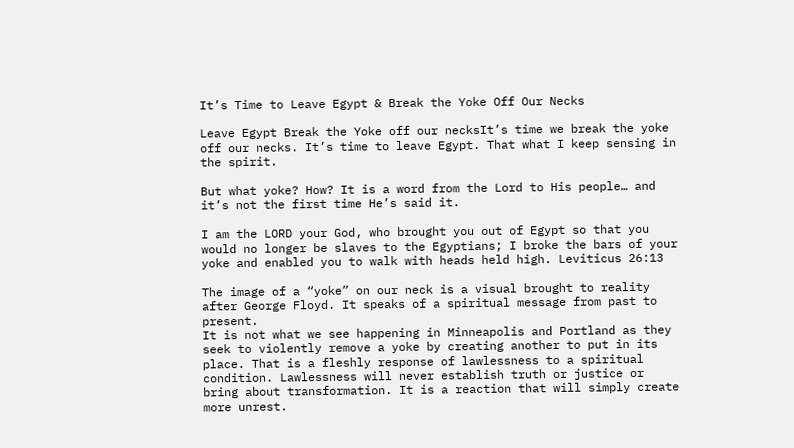It’s Time to Leave Egypt & Break the Yoke Off Our Necks

Leave Egypt Break the Yoke off our necksIt’s time we break the yoke off our necks. It’s time to leave Egypt. That what I keep sensing in the spirit.

But what yoke? How? It is a word from the Lord to His people… and it’s not the first time He’s said it.

I am the LORD your God, who brought you out of Egypt so that you would no longer be slaves to the Egyptians; I broke the bars of your yoke and enabled you to walk with heads held high. Leviticus 26:13

The image of a “yoke” on our neck is a visual brought to reality after George Floyd. It speaks of a spiritual message from past to present.
It is not what we see happening in Minneapolis and Portland as they seek to violently remove a yoke by creating another to put in its place. That is a fleshly response of lawlessness to a spiritual condition. Lawlessness will never establish truth or justice or bring about transformation. It is a reaction that will simply create more unrest.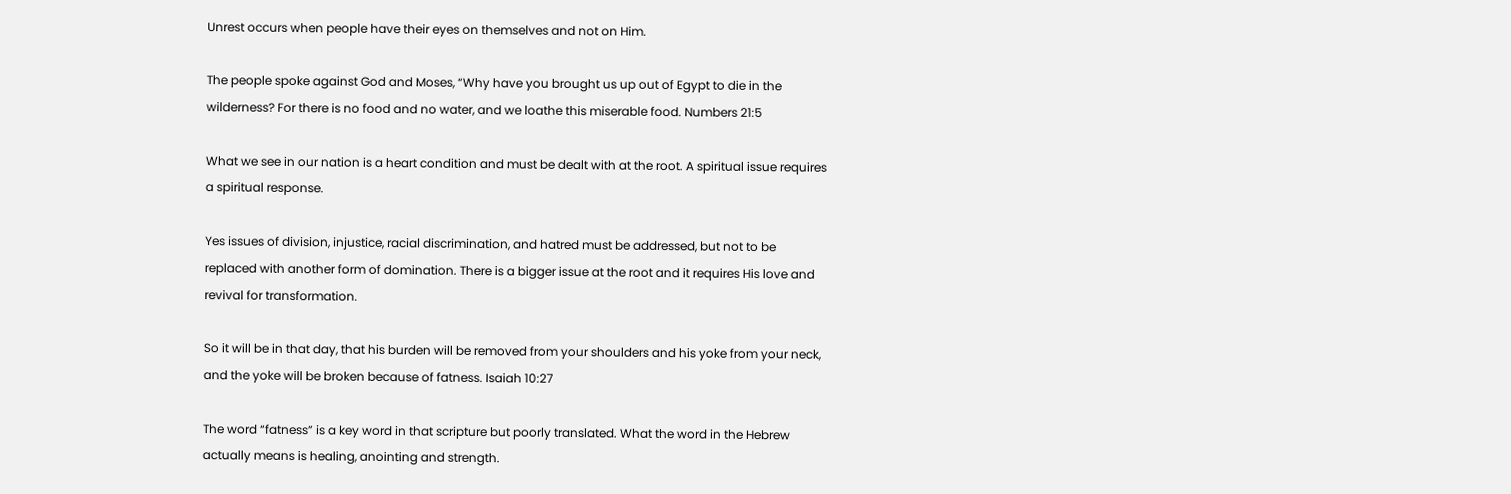Unrest occurs when people have their eyes on themselves and not on Him.

The people spoke against God and Moses, “Why have you brought us up out of Egypt to die in the wilderness? For there is no food and no water, and we loathe this miserable food. Numbers 21:5

What we see in our nation is a heart condition and must be dealt with at the root. A spiritual issue requires a spiritual response.

Yes issues of division, injustice, racial discrimination, and hatred must be addressed, but not to be replaced with another form of domination. There is a bigger issue at the root and it requires His love and revival for transformation.

So it will be in that day, that his burden will be removed from your shoulders and his yoke from your neck, and the yoke will be broken because of fatness. Isaiah 10:27

The word “fatness” is a key word in that scripture but poorly translated. What the word in the Hebrew actually means is healing, anointing and strength.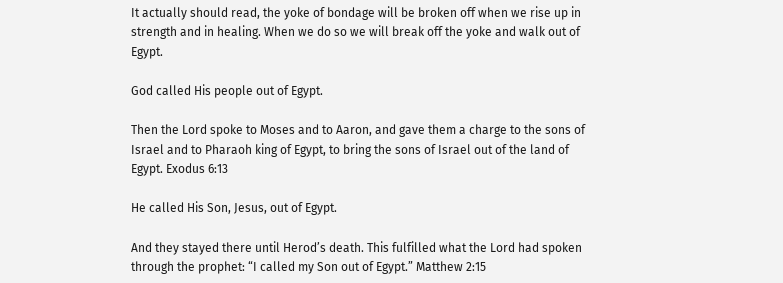It actually should read, the yoke of bondage will be broken off when we rise up in strength and in healing. When we do so we will break off the yoke and walk out of Egypt.

God called His people out of Egypt.

Then the Lord spoke to Moses and to Aaron, and gave them a charge to the sons of Israel and to Pharaoh king of Egypt, to bring the sons of Israel out of the land of Egypt. Exodus 6:13

He called His Son, Jesus, out of Egypt.

And they stayed there until Herod’s death. This fulfilled what the Lord had spoken through the prophet: “I called my Son out of Egypt.” Matthew 2:15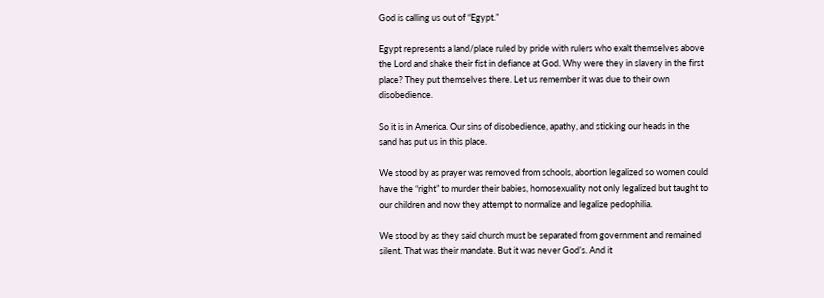God is calling us out of “Egypt.”

Egypt represents a land/place ruled by pride with rulers who exalt themselves above the Lord and shake their fist in defiance at God. Why were they in slavery in the first place? They put themselves there. Let us remember it was due to their own disobedience.

So it is in America. Our sins of disobedience, apathy, and sticking our heads in the sand has put us in this place.

We stood by as prayer was removed from schools, abortion legalized so women could have the “right” to murder their babies, homosexuality not only legalized but taught to our children and now they attempt to normalize and legalize pedophilia.

We stood by as they said church must be separated from government and remained silent. That was their mandate. But it was never God’s. And it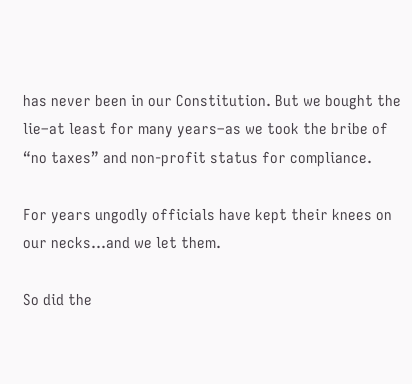has never been in our Constitution. But we bought the lie–at least for many years–as we took the bribe of “no taxes” and non-profit status for compliance.

For years ungodly officials have kept their knees on our necks…and we let them.

So did the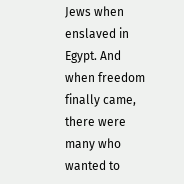Jews when enslaved in Egypt. And when freedom finally came, there were many who wanted to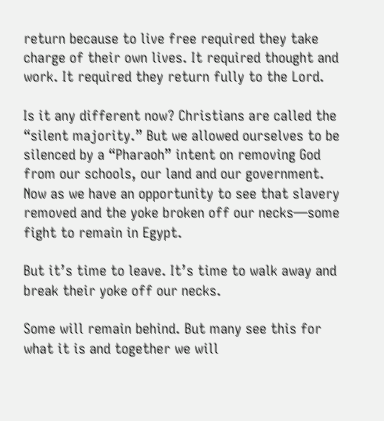return because to live free required they take charge of their own lives. It required thought and work. It required they return fully to the Lord.

Is it any different now? Christians are called the “silent majority.” But we allowed ourselves to be silenced by a “Pharaoh” intent on removing God from our schools, our land and our government. Now as we have an opportunity to see that slavery removed and the yoke broken off our necks—some fight to remain in Egypt.

But it’s time to leave. It’s time to walk away and break their yoke off our necks.

Some will remain behind. But many see this for what it is and together we will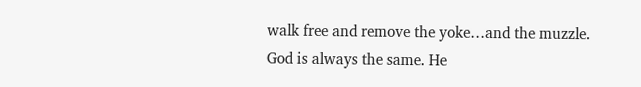walk free and remove the yoke…and the muzzle.
God is always the same. He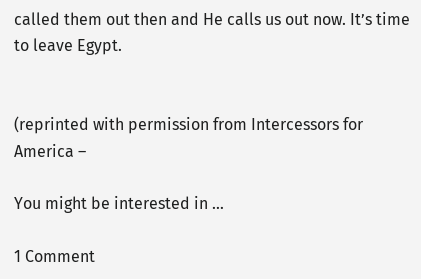called them out then and He calls us out now. It’s time to leave Egypt.


(reprinted with permission from Intercessors for America –

You might be interested in …

1 Comment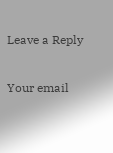Leave a Reply

Your email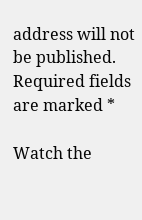address will not be published. Required fields are marked *

Watch the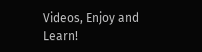Videos, Enjoy and Learn!